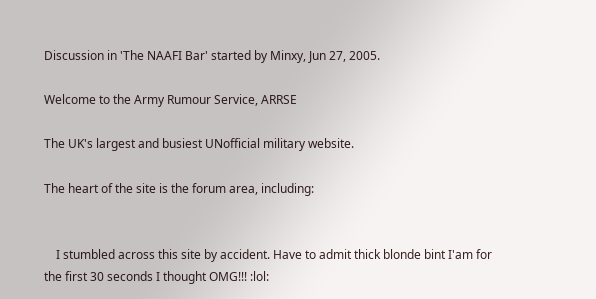Discussion in 'The NAAFI Bar' started by Minxy, Jun 27, 2005.

Welcome to the Army Rumour Service, ARRSE

The UK's largest and busiest UNofficial military website.

The heart of the site is the forum area, including:


    I stumbled across this site by accident. Have to admit thick blonde bint I'am for the first 30 seconds I thought OMG!!! :lol: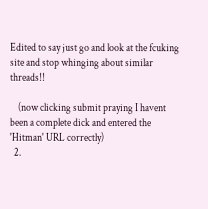Edited to say just go and look at the fcuking site and stop whinging about similar threads!!

    (now clicking submit praying I havent been a complete dick and entered the 'Hitman' URL correctly)
  2.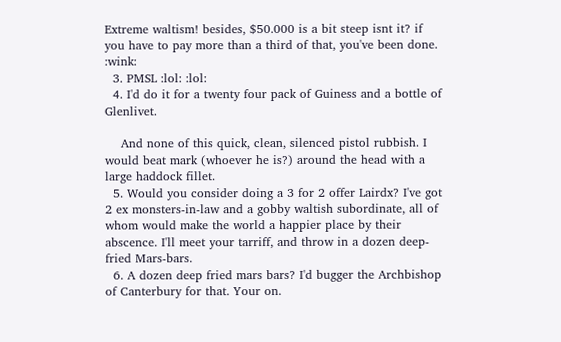Extreme waltism! besides, $50.000 is a bit steep isnt it? if you have to pay more than a third of that, you've been done. :wink:
  3. PMSL :lol: :lol:
  4. I'd do it for a twenty four pack of Guiness and a bottle of Glenlivet.

    And none of this quick, clean, silenced pistol rubbish. I would beat mark (whoever he is?) around the head with a large haddock fillet.
  5. Would you consider doing a 3 for 2 offer Lairdx? I've got 2 ex monsters-in-law and a gobby waltish subordinate, all of whom would make the world a happier place by their abscence. I'll meet your tarriff, and throw in a dozen deep-fried Mars-bars.
  6. A dozen deep fried mars bars? I'd bugger the Archbishop of Canterbury for that. Your on.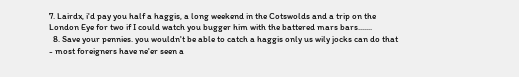7. Lairdx, i'd pay you half a haggis, a long weekend in the Cotswolds and a trip on the London Eye for two if I could watch you bugger him with the battered mars bars.......
  8. Save your pennies. you wouldn't be able to catch a haggis only us wily jocks can do that - most foreigners have ne'er seen a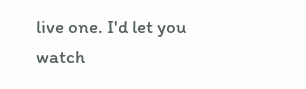live one. I'd let you watch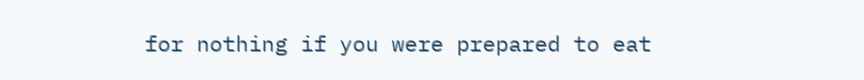for nothing if you were prepared to eat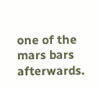one of the mars bars afterwards.